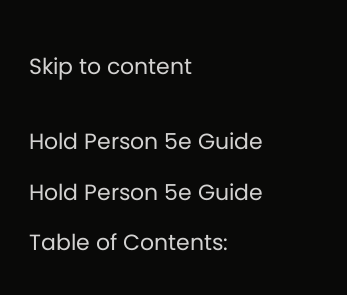Skip to content


Hold Person 5e Guide

Hold Person 5e Guide

Table of Contents: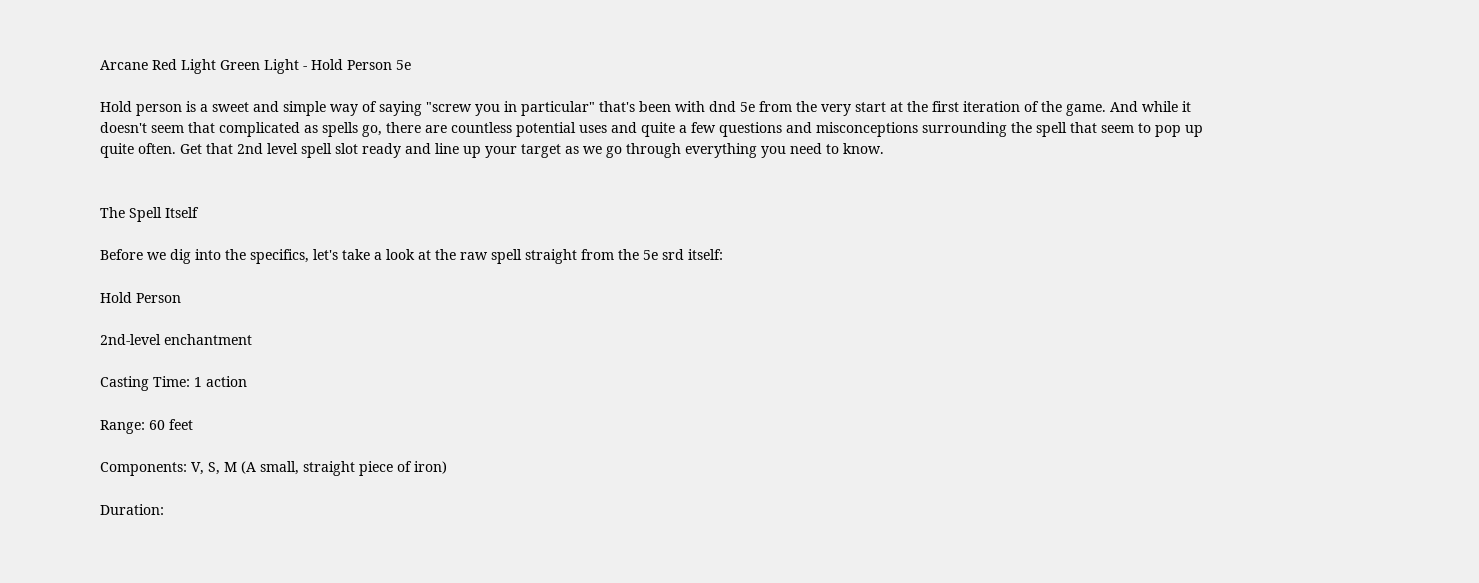Arcane Red Light Green Light - Hold Person 5e

Hold person is a sweet and simple way of saying "screw you in particular" that's been with dnd 5e from the very start at the first iteration of the game. And while it doesn't seem that complicated as spells go, there are countless potential uses and quite a few questions and misconceptions surrounding the spell that seem to pop up quite often. Get that 2nd level spell slot ready and line up your target as we go through everything you need to know.


The Spell Itself

Before we dig into the specifics, let's take a look at the raw spell straight from the 5e srd itself:

Hold Person

2nd-level enchantment

Casting Time: 1 action

Range: 60 feet

Components: V, S, M (A small, straight piece of iron)

Duration: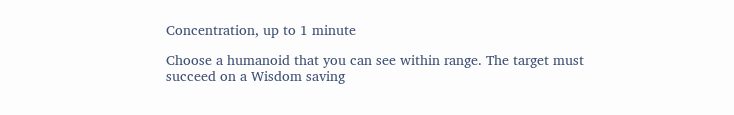Concentration, up to 1 minute

Choose a humanoid that you can see within range. The target must succeed on a Wisdom saving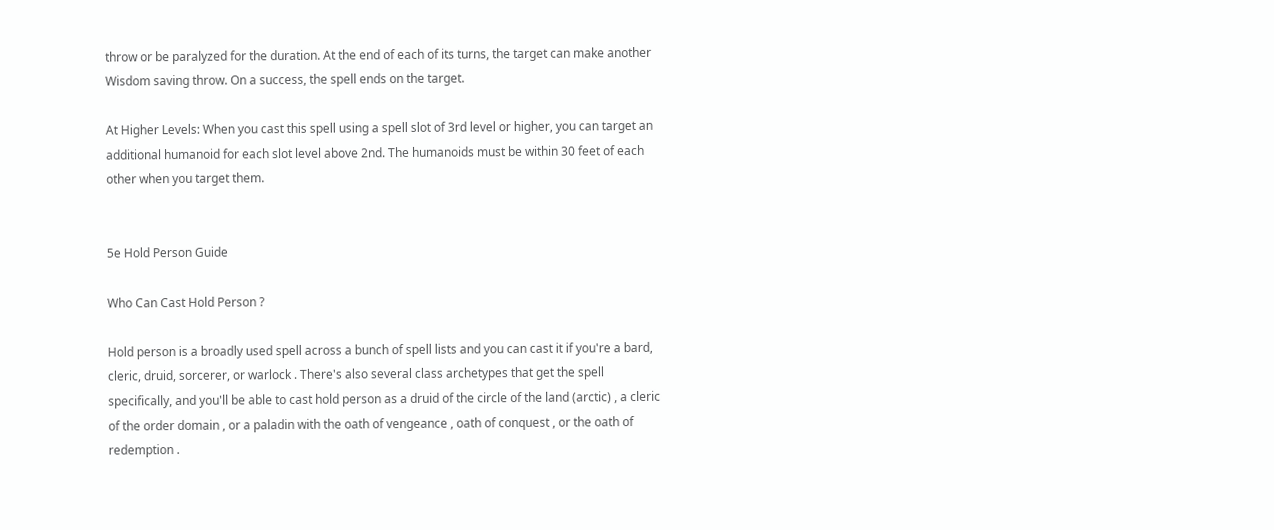throw or be paralyzed for the duration. At the end of each of its turns, the target can make another Wisdom saving throw. On a success, the spell ends on the target.

At Higher Levels: When you cast this spell using a spell slot of 3rd level or higher, you can target an additional humanoid for each slot level above 2nd. The humanoids must be within 30 feet of each other when you target them.


5e Hold Person Guide

Who Can Cast Hold Person ?

Hold person is a broadly used spell across a bunch of spell lists and you can cast it if you're a bard, cleric, druid, sorcerer, or warlock . There's also several class archetypes that get the spell specifically, and you'll be able to cast hold person as a druid of the circle of the land (arctic) , a cleric of the order domain , or a paladin with the oath of vengeance , oath of conquest , or the oath of redemption .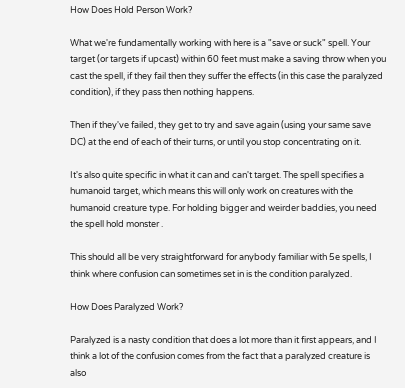How Does Hold Person Work?

What we're fundamentally working with here is a "save or suck" spell. Your target (or targets if upcast) within 60 feet must make a saving throw when you cast the spell, if they fail then they suffer the effects (in this case the paralyzed condition), if they pass then nothing happens.

Then if they've failed, they get to try and save again (using your same save DC) at the end of each of their turns, or until you stop concentrating on it.

It's also quite specific in what it can and can't target. The spell specifies a humanoid target, which means this will only work on creatures with the humanoid creature type. For holding bigger and weirder baddies, you need the spell hold monster .

This should all be very straightforward for anybody familiar with 5e spells, I think where confusion can sometimes set in is the condition paralyzed.

How Does Paralyzed Work?

Paralyzed is a nasty condition that does a lot more than it first appears, and I think a lot of the confusion comes from the fact that a paralyzed creature is also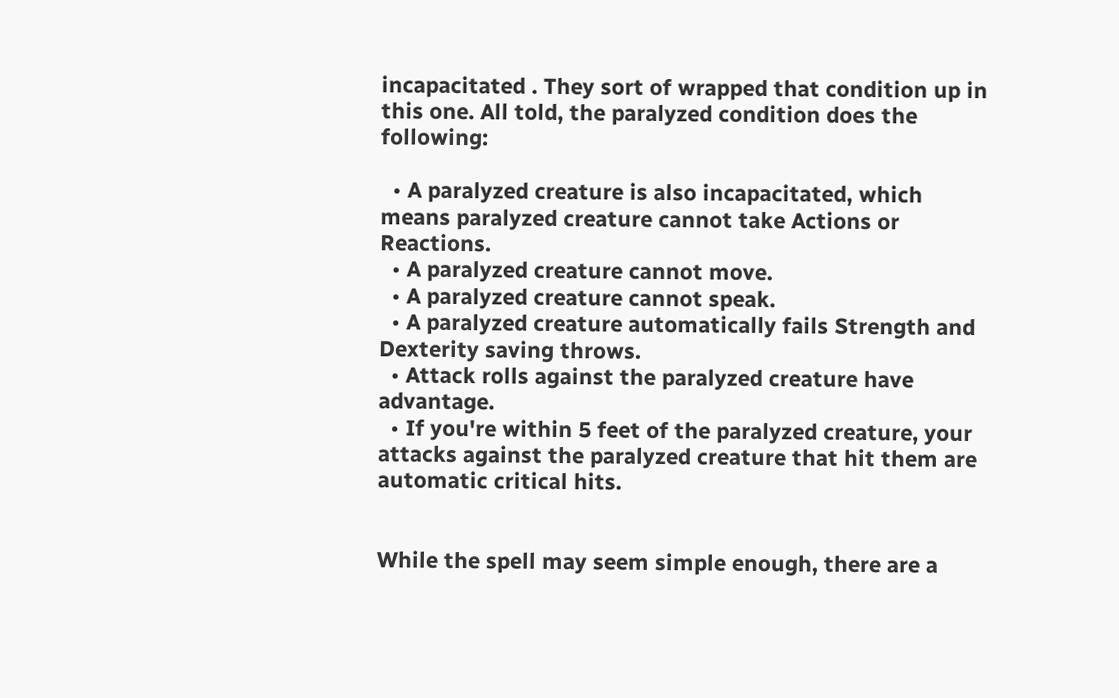incapacitated . They sort of wrapped that condition up in this one. All told, the paralyzed condition does the following:

  • A paralyzed creature is also incapacitated, which means paralyzed creature cannot take Actions or Reactions.
  • A paralyzed creature cannot move.
  • A paralyzed creature cannot speak.
  • A paralyzed creature automatically fails Strength and Dexterity saving throws.
  • Attack rolls against the paralyzed creature have advantage.
  • If you're within 5 feet of the paralyzed creature, your attacks against the paralyzed creature that hit them are automatic critical hits.


While the spell may seem simple enough, there are a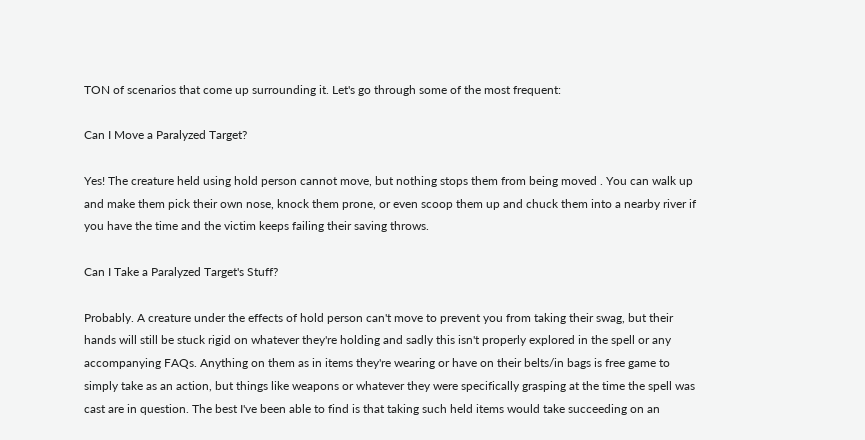TON of scenarios that come up surrounding it. Let's go through some of the most frequent:

Can I Move a Paralyzed Target?

Yes! The creature held using hold person cannot move, but nothing stops them from being moved . You can walk up and make them pick their own nose, knock them prone, or even scoop them up and chuck them into a nearby river if you have the time and the victim keeps failing their saving throws.

Can I Take a Paralyzed Target's Stuff?

Probably. A creature under the effects of hold person can't move to prevent you from taking their swag, but their hands will still be stuck rigid on whatever they're holding and sadly this isn't properly explored in the spell or any accompanying FAQs. Anything on them as in items they're wearing or have on their belts/in bags is free game to simply take as an action, but things like weapons or whatever they were specifically grasping at the time the spell was cast are in question. The best I've been able to find is that taking such held items would take succeeding on an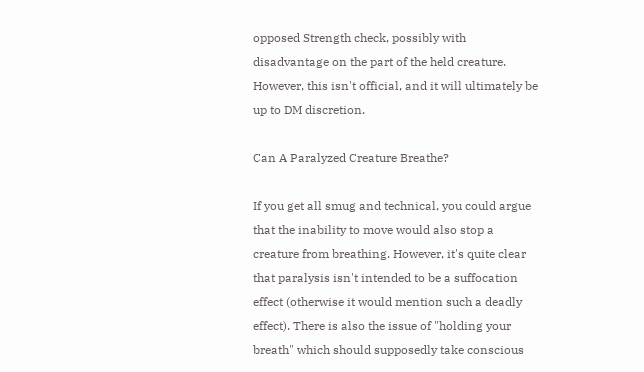opposed Strength check, possibly with disadvantage on the part of the held creature. However, this isn't official, and it will ultimately be up to DM discretion.

Can A Paralyzed Creature Breathe?

If you get all smug and technical, you could argue that the inability to move would also stop a creature from breathing. However, it's quite clear that paralysis isn't intended to be a suffocation effect (otherwise it would mention such a deadly effect). There is also the issue of "holding your breath" which should supposedly take conscious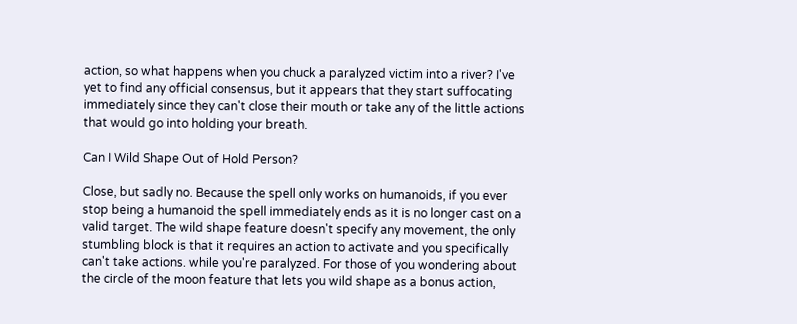action, so what happens when you chuck a paralyzed victim into a river? I've yet to find any official consensus, but it appears that they start suffocating immediately since they can't close their mouth or take any of the little actions that would go into holding your breath.

Can I Wild Shape Out of Hold Person?

Close, but sadly no. Because the spell only works on humanoids, if you ever stop being a humanoid the spell immediately ends as it is no longer cast on a valid target. The wild shape feature doesn't specify any movement, the only stumbling block is that it requires an action to activate and you specifically can't take actions. while you're paralyzed. For those of you wondering about the circle of the moon feature that lets you wild shape as a bonus action,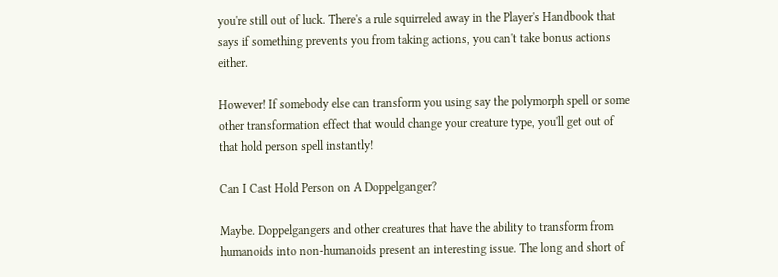you're still out of luck. There's a rule squirreled away in the Player's Handbook that says if something prevents you from taking actions, you can't take bonus actions either.

However! If somebody else can transform you using say the polymorph spell or some other transformation effect that would change your creature type, you'll get out of that hold person spell instantly!

Can I Cast Hold Person on A Doppelganger?

Maybe. Doppelgangers and other creatures that have the ability to transform from humanoids into non-humanoids present an interesting issue. The long and short of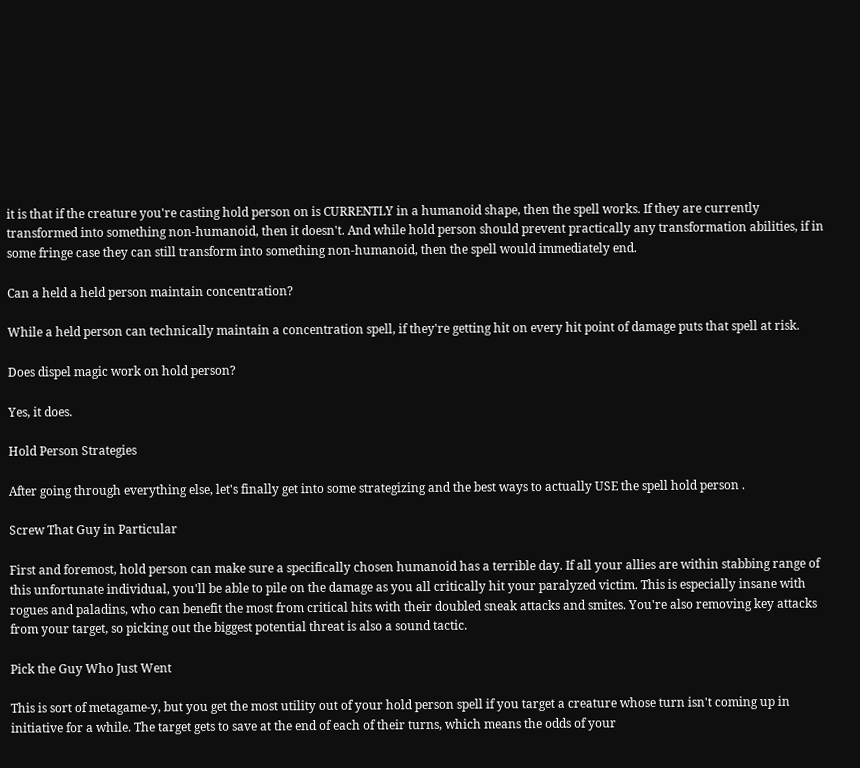it is that if the creature you're casting hold person on is CURRENTLY in a humanoid shape, then the spell works. If they are currently transformed into something non-humanoid, then it doesn't. And while hold person should prevent practically any transformation abilities, if in some fringe case they can still transform into something non-humanoid, then the spell would immediately end.

Can a held a held person maintain concentration?

While a held person can technically maintain a concentration spell, if they're getting hit on every hit point of damage puts that spell at risk.

Does dispel magic work on hold person?

Yes, it does.

Hold Person Strategies

After going through everything else, let's finally get into some strategizing and the best ways to actually USE the spell hold person .

Screw That Guy in Particular

First and foremost, hold person can make sure a specifically chosen humanoid has a terrible day. If all your allies are within stabbing range of this unfortunate individual, you'll be able to pile on the damage as you all critically hit your paralyzed victim. This is especially insane with rogues and paladins, who can benefit the most from critical hits with their doubled sneak attacks and smites. You're also removing key attacks from your target, so picking out the biggest potential threat is also a sound tactic.

Pick the Guy Who Just Went

This is sort of metagame-y, but you get the most utility out of your hold person spell if you target a creature whose turn isn't coming up in initiative for a while. The target gets to save at the end of each of their turns, which means the odds of your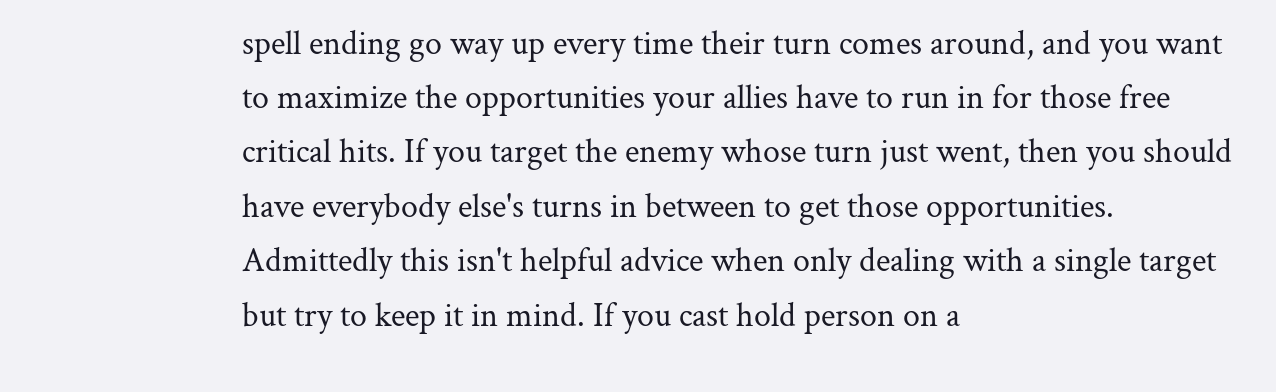spell ending go way up every time their turn comes around, and you want to maximize the opportunities your allies have to run in for those free critical hits. If you target the enemy whose turn just went, then you should have everybody else's turns in between to get those opportunities. Admittedly this isn't helpful advice when only dealing with a single target but try to keep it in mind. If you cast hold person on a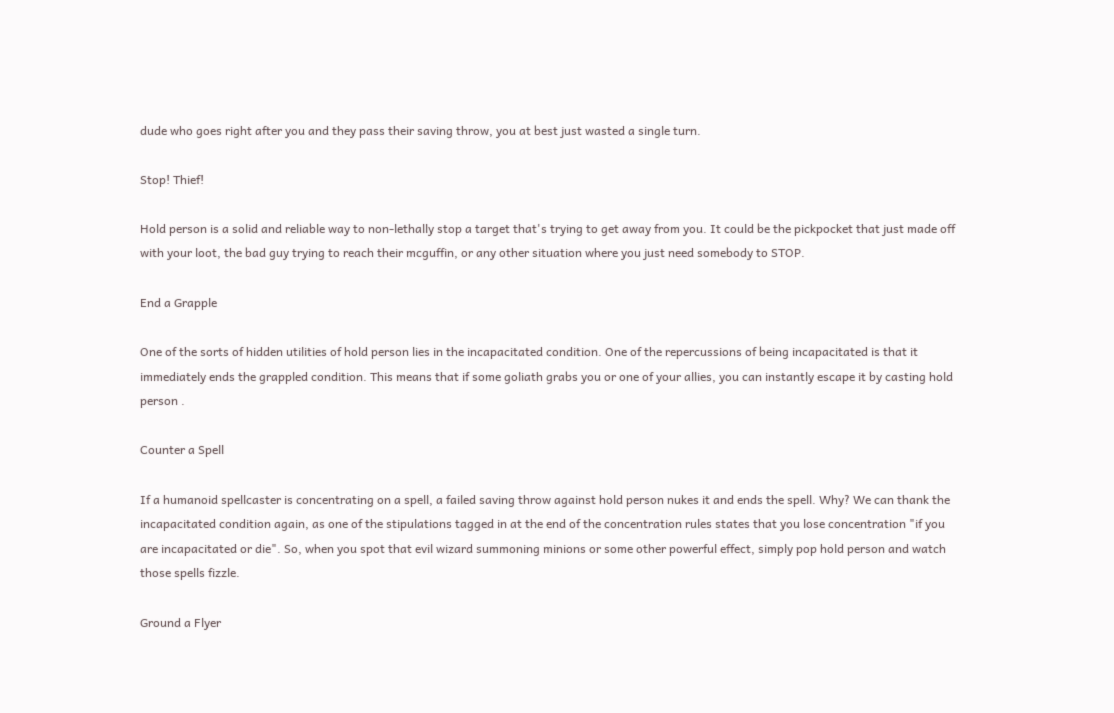dude who goes right after you and they pass their saving throw, you at best just wasted a single turn.

Stop! Thief!

Hold person is a solid and reliable way to non-lethally stop a target that's trying to get away from you. It could be the pickpocket that just made off with your loot, the bad guy trying to reach their mcguffin, or any other situation where you just need somebody to STOP.

End a Grapple

One of the sorts of hidden utilities of hold person lies in the incapacitated condition. One of the repercussions of being incapacitated is that it immediately ends the grappled condition. This means that if some goliath grabs you or one of your allies, you can instantly escape it by casting hold person .

Counter a Spell

If a humanoid spellcaster is concentrating on a spell, a failed saving throw against hold person nukes it and ends the spell. Why? We can thank the incapacitated condition again, as one of the stipulations tagged in at the end of the concentration rules states that you lose concentration "if you are incapacitated or die". So, when you spot that evil wizard summoning minions or some other powerful effect, simply pop hold person and watch those spells fizzle.

Ground a Flyer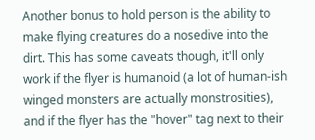Another bonus to hold person is the ability to make flying creatures do a nosedive into the dirt. This has some caveats though, it'll only work if the flyer is humanoid (a lot of human-ish winged monsters are actually monstrosities), and if the flyer has the "hover" tag next to their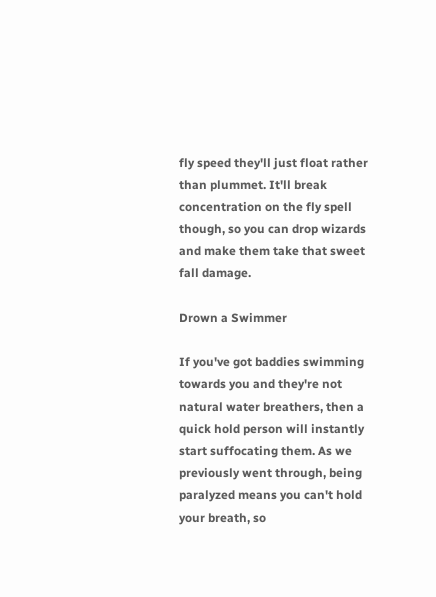fly speed they'll just float rather than plummet. It'll break concentration on the fly spell though, so you can drop wizards and make them take that sweet fall damage.

Drown a Swimmer

If you've got baddies swimming towards you and they're not natural water breathers, then a quick hold person will instantly start suffocating them. As we previously went through, being paralyzed means you can't hold your breath, so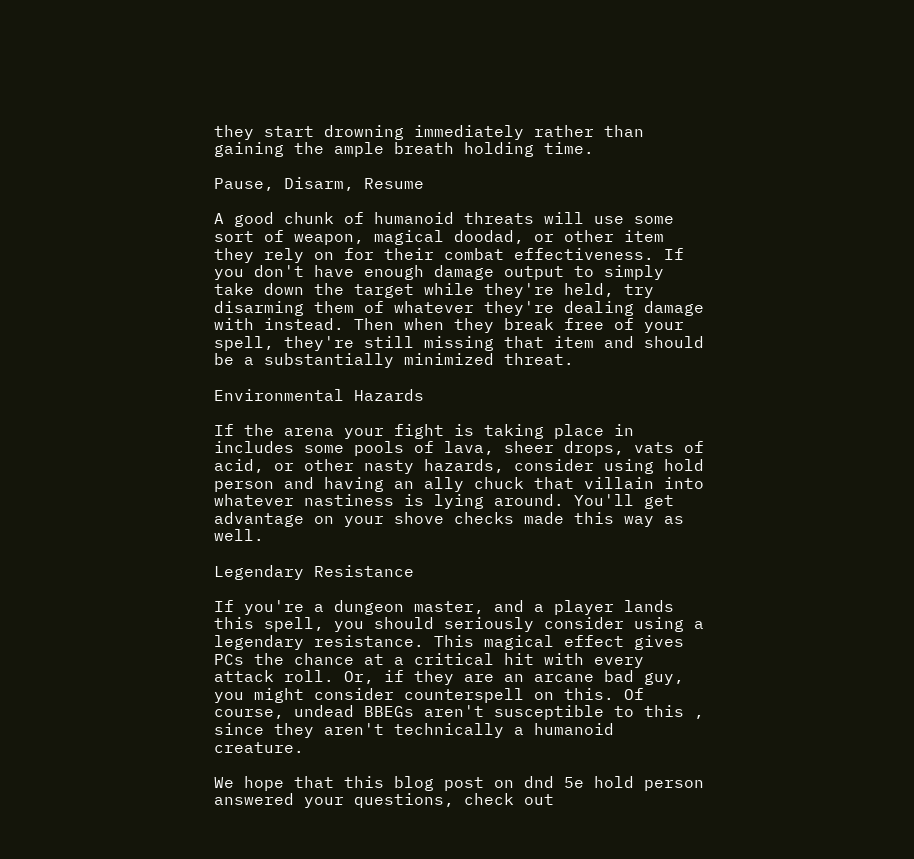they start drowning immediately rather than gaining the ample breath holding time.

Pause, Disarm, Resume

A good chunk of humanoid threats will use some sort of weapon, magical doodad, or other item they rely on for their combat effectiveness. If you don't have enough damage output to simply take down the target while they're held, try disarming them of whatever they're dealing damage with instead. Then when they break free of your spell, they're still missing that item and should be a substantially minimized threat.

Environmental Hazards

If the arena your fight is taking place in includes some pools of lava, sheer drops, vats of acid, or other nasty hazards, consider using hold person and having an ally chuck that villain into whatever nastiness is lying around. You'll get advantage on your shove checks made this way as well.

Legendary Resistance

If you're a dungeon master, and a player lands this spell, you should seriously consider using a legendary resistance. This magical effect gives PCs the chance at a critical hit with every attack roll. Or, if they are an arcane bad guy, you might consider counterspell on this. Of course, undead BBEGs aren't susceptible to this , since they aren't technically a humanoid creature.

We hope that this blog post on dnd 5e hold person answered your questions, check out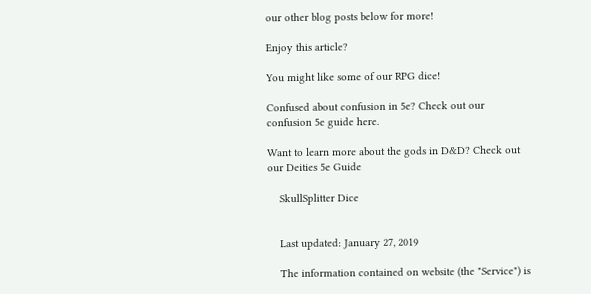our other blog posts below for more!

Enjoy this article?

You might like some of our RPG dice!

Confused about confusion in 5e? Check out our confusion 5e guide here.

Want to learn more about the gods in D&D? Check out our Deities 5e Guide

    SkullSplitter Dice


    Last updated: January 27, 2019

    The information contained on website (the "Service") is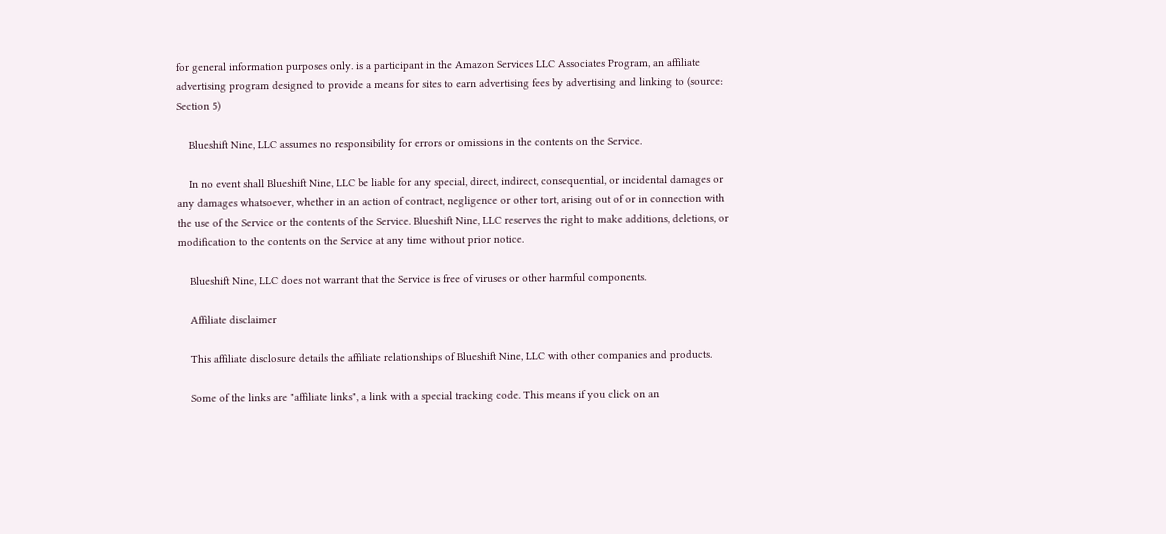for general information purposes only. is a participant in the Amazon Services LLC Associates Program, an affiliate advertising program designed to provide a means for sites to earn advertising fees by advertising and linking to (source: Section 5)

    Blueshift Nine, LLC assumes no responsibility for errors or omissions in the contents on the Service.

    In no event shall Blueshift Nine, LLC be liable for any special, direct, indirect, consequential, or incidental damages or any damages whatsoever, whether in an action of contract, negligence or other tort, arising out of or in connection with the use of the Service or the contents of the Service. Blueshift Nine, LLC reserves the right to make additions, deletions, or modification to the contents on the Service at any time without prior notice.

    Blueshift Nine, LLC does not warrant that the Service is free of viruses or other harmful components.

    Affiliate disclaimer

    This affiliate disclosure details the affiliate relationships of Blueshift Nine, LLC with other companies and products.

    Some of the links are "affiliate links", a link with a special tracking code. This means if you click on an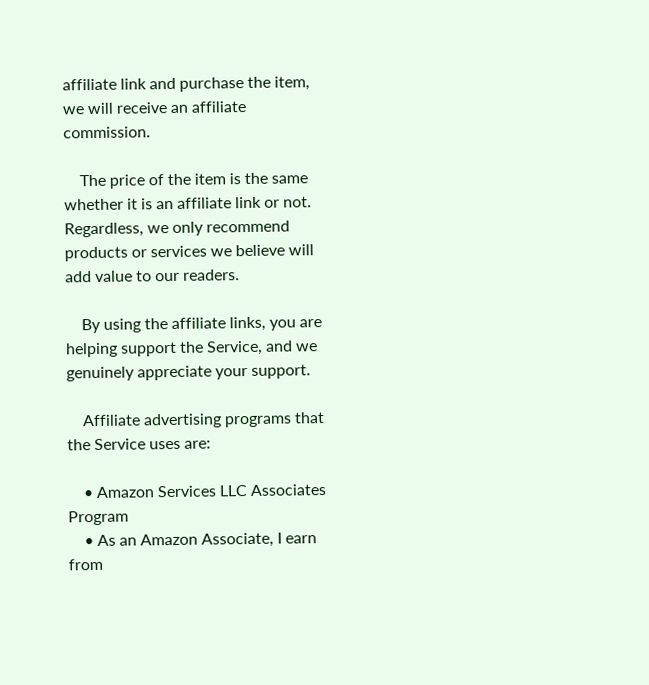affiliate link and purchase the item, we will receive an affiliate commission.

    The price of the item is the same whether it is an affiliate link or not. Regardless, we only recommend products or services we believe will add value to our readers.

    By using the affiliate links, you are helping support the Service, and we genuinely appreciate your support.

    Affiliate advertising programs that the Service uses are:

    • Amazon Services LLC Associates Program
    • As an Amazon Associate, I earn from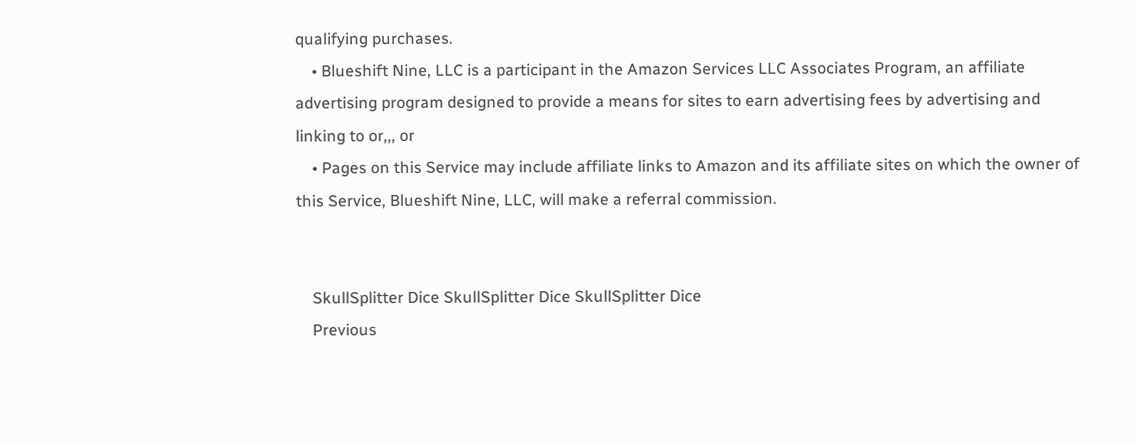qualifying purchases.
    • Blueshift Nine, LLC is a participant in the Amazon Services LLC Associates Program, an affiliate advertising program designed to provide a means for sites to earn advertising fees by advertising and linking to or,,, or
    • Pages on this Service may include affiliate links to Amazon and its affiliate sites on which the owner of this Service, Blueshift Nine, LLC, will make a referral commission.


    SkullSplitter Dice SkullSplitter Dice SkullSplitter Dice
    Previous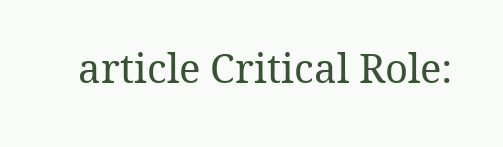article Critical Role: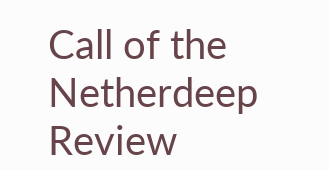Call of the Netherdeep Review